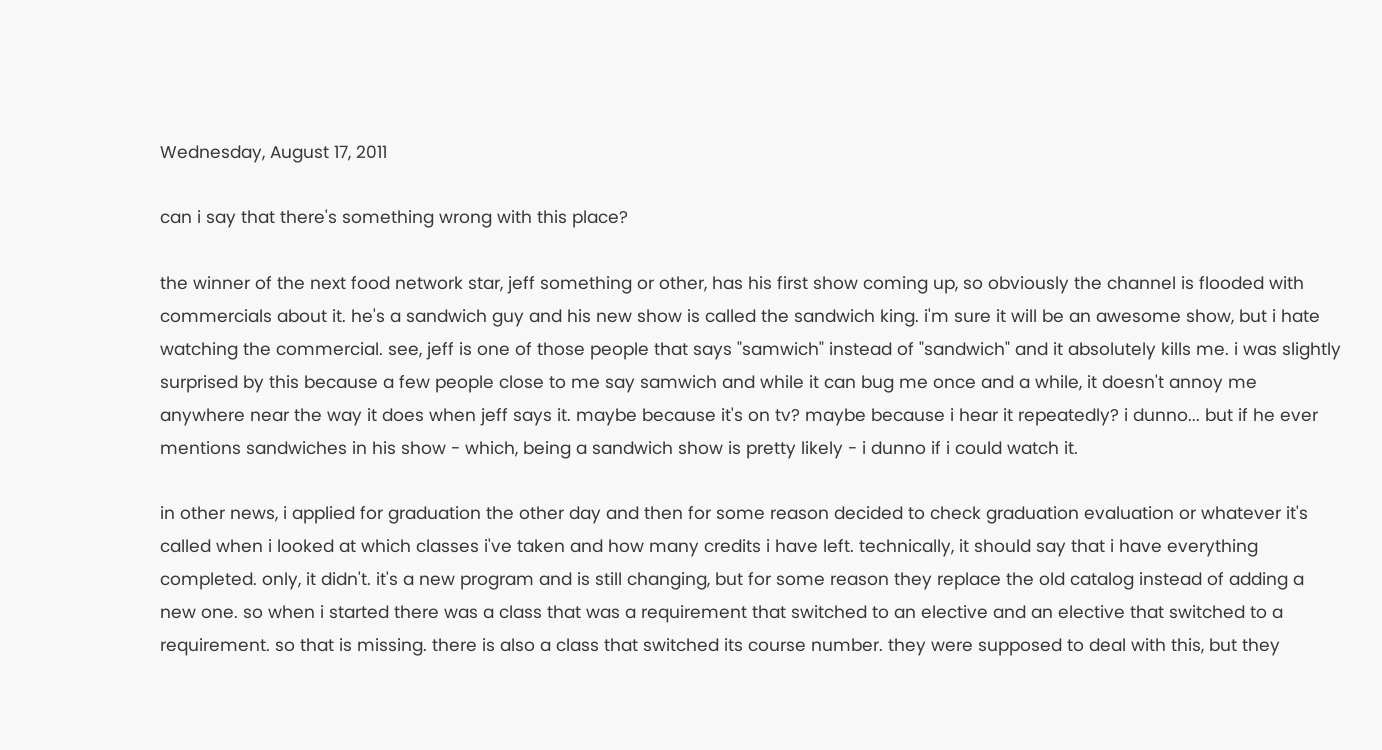Wednesday, August 17, 2011

can i say that there's something wrong with this place?

the winner of the next food network star, jeff something or other, has his first show coming up, so obviously the channel is flooded with commercials about it. he's a sandwich guy and his new show is called the sandwich king. i'm sure it will be an awesome show, but i hate watching the commercial. see, jeff is one of those people that says "samwich" instead of "sandwich" and it absolutely kills me. i was slightly surprised by this because a few people close to me say samwich and while it can bug me once and a while, it doesn't annoy me anywhere near the way it does when jeff says it. maybe because it's on tv? maybe because i hear it repeatedly? i dunno... but if he ever mentions sandwiches in his show - which, being a sandwich show is pretty likely - i dunno if i could watch it.

in other news, i applied for graduation the other day and then for some reason decided to check graduation evaluation or whatever it's called when i looked at which classes i've taken and how many credits i have left. technically, it should say that i have everything completed. only, it didn't. it's a new program and is still changing, but for some reason they replace the old catalog instead of adding a new one. so when i started there was a class that was a requirement that switched to an elective and an elective that switched to a requirement. so that is missing. there is also a class that switched its course number. they were supposed to deal with this, but they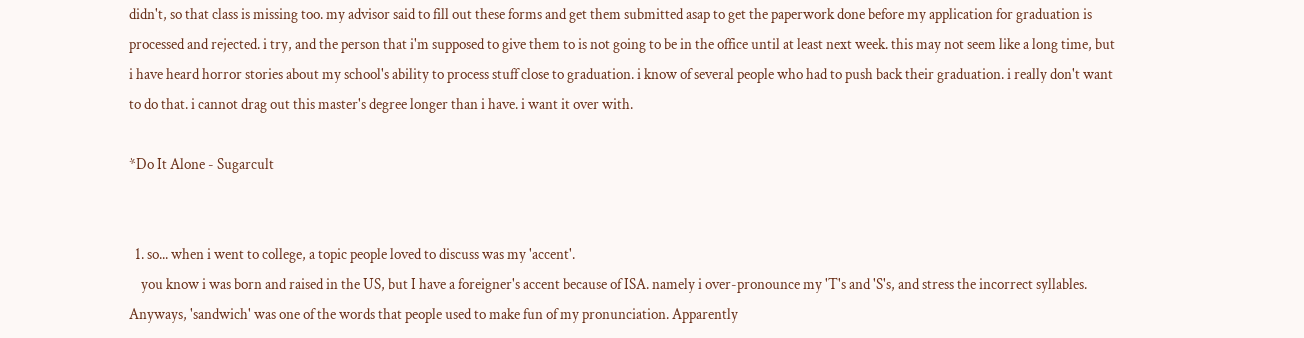didn't, so that class is missing too. my advisor said to fill out these forms and get them submitted asap to get the paperwork done before my application for graduation is processed and rejected. i try, and the person that i'm supposed to give them to is not going to be in the office until at least next week. this may not seem like a long time, but i have heard horror stories about my school's ability to process stuff close to graduation. i know of several people who had to push back their graduation. i really don't want to do that. i cannot drag out this master's degree longer than i have. i want it over with.

*Do It Alone - Sugarcult


  1. so... when i went to college, a topic people loved to discuss was my 'accent'.
    you know i was born and raised in the US, but I have a foreigner's accent because of ISA. namely i over-pronounce my 'T's and 'S's, and stress the incorrect syllables. Anyways, 'sandwich' was one of the words that people used to make fun of my pronunciation. Apparently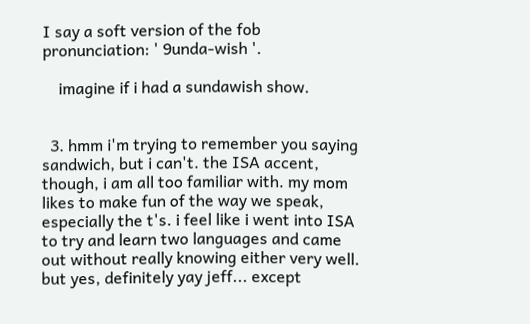I say a soft version of the fob pronunciation: ' 9unda-wish '.

    imagine if i had a sundawish show.


  3. hmm i'm trying to remember you saying sandwich, but i can't. the ISA accent, though, i am all too familiar with. my mom likes to make fun of the way we speak, especially the t's. i feel like i went into ISA to try and learn two languages and came out without really knowing either very well. but yes, definitely yay jeff... except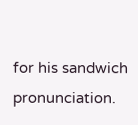for his sandwich pronunciation.